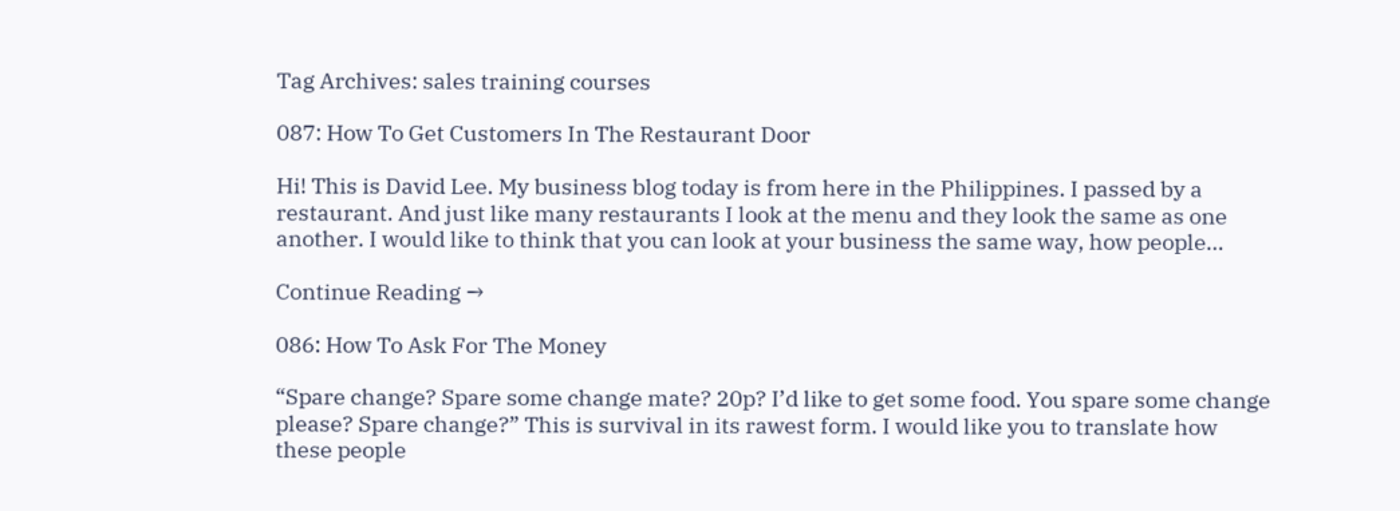Tag Archives: sales training courses

087: How To Get Customers In The Restaurant Door

Hi! This is David Lee. My business blog today is from here in the Philippines. I passed by a restaurant. And just like many restaurants I look at the menu and they look the same as one another. I would like to think that you can look at your business the same way, how people…

Continue Reading →

086: How To Ask For The Money

“Spare change? Spare some change mate? 20p? I’d like to get some food. You spare some change please? Spare change?” This is survival in its rawest form. I would like you to translate how these people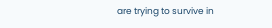are trying to survive in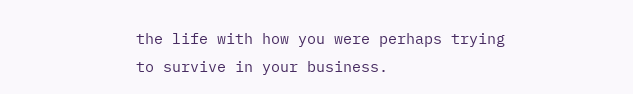the life with how you were perhaps trying to survive in your business.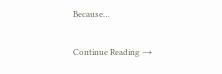Because…

Continue Reading →